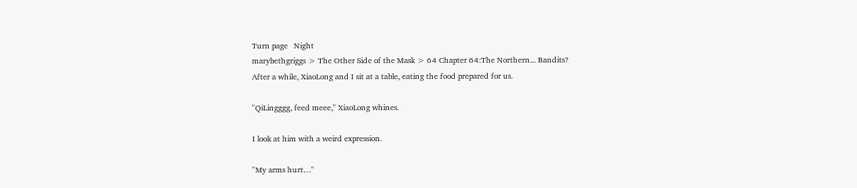Turn page   Night
marybethgriggs > The Other Side of the Mask > 64 Chapter 64:The Northern... Bandits?
After a while, XiaoLong and I sit at a table, eating the food prepared for us.

"QiLingggg, feed meee," XiaoLong whines.

I look at him with a weird expression.

"My arms hurt…"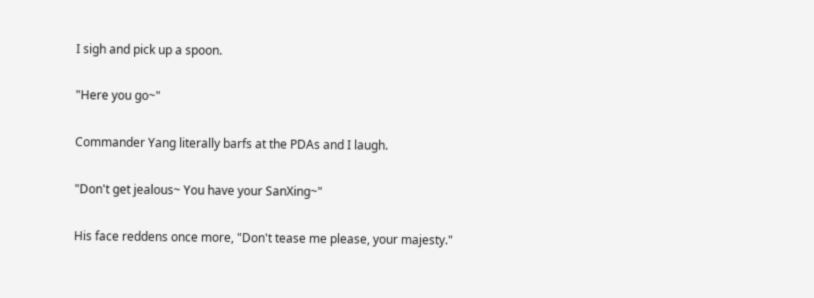I sigh and pick up a spoon.

"Here you go~"

Commander Yang literally barfs at the PDAs and I laugh.

"Don't get jealous~ You have your SanXing~"

His face reddens once more, "Don't tease me please, your majesty."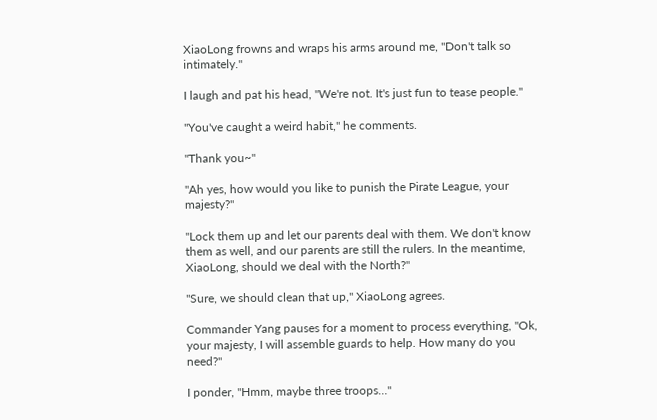XiaoLong frowns and wraps his arms around me, "Don't talk so intimately."

I laugh and pat his head, "We're not. It's just fun to tease people."

"You've caught a weird habit," he comments.

"Thank you~"

"Ah yes, how would you like to punish the Pirate League, your majesty?"

"Lock them up and let our parents deal with them. We don't know them as well, and our parents are still the rulers. In the meantime, XiaoLong, should we deal with the North?"

"Sure, we should clean that up," XiaoLong agrees.

Commander Yang pauses for a moment to process everything, "Ok, your majesty, I will assemble guards to help. How many do you need?"

I ponder, "Hmm, maybe three troops…"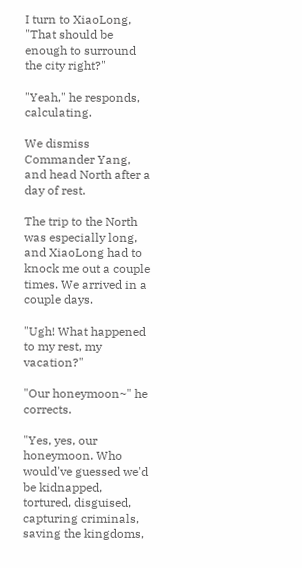I turn to XiaoLong, "That should be enough to surround the city right?"

"Yeah," he responds, calculating.

We dismiss Commander Yang, and head North after a day of rest.

The trip to the North was especially long, and XiaoLong had to knock me out a couple times. We arrived in a couple days.

"Ugh! What happened to my rest, my vacation?"

"Our honeymoon~" he corrects.

"Yes, yes, our honeymoon. Who would've guessed we'd be kidnapped, tortured, disguised, capturing criminals, saving the kingdoms,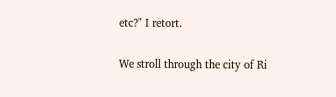etc?" I retort.

We stroll through the city of Ri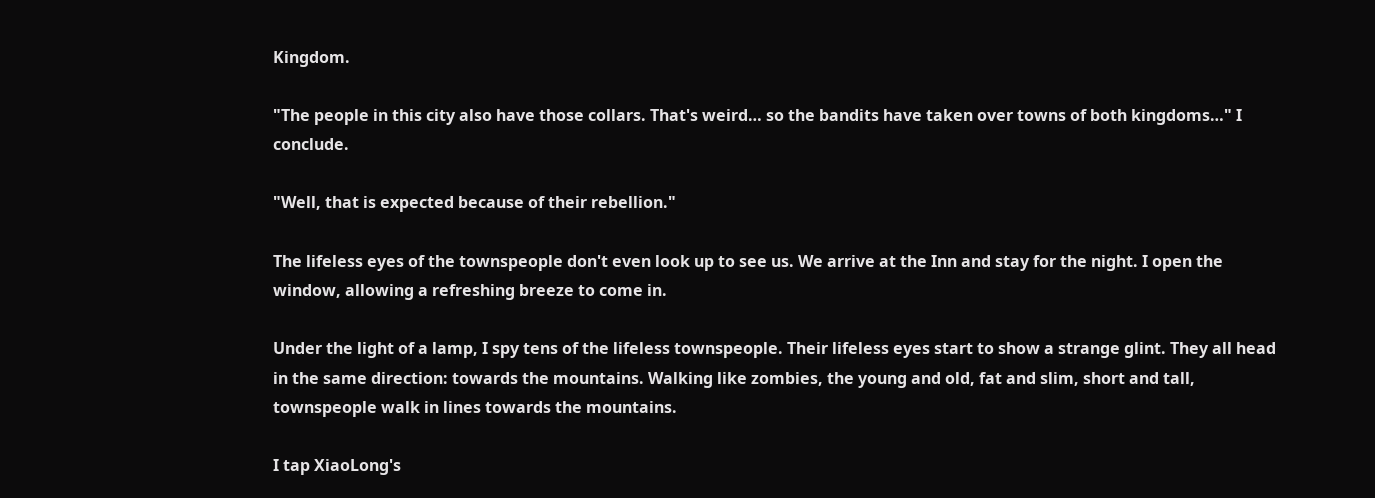Kingdom.

"The people in this city also have those collars. That's weird… so the bandits have taken over towns of both kingdoms…" I conclude.

"Well, that is expected because of their rebellion."

The lifeless eyes of the townspeople don't even look up to see us. We arrive at the Inn and stay for the night. I open the window, allowing a refreshing breeze to come in.

Under the light of a lamp, I spy tens of the lifeless townspeople. Their lifeless eyes start to show a strange glint. They all head in the same direction: towards the mountains. Walking like zombies, the young and old, fat and slim, short and tall, townspeople walk in lines towards the mountains.

I tap XiaoLong's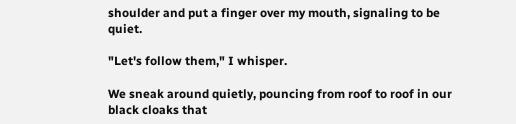shoulder and put a finger over my mouth, signaling to be quiet.

"Let's follow them," I whisper.

We sneak around quietly, pouncing from roof to roof in our black cloaks that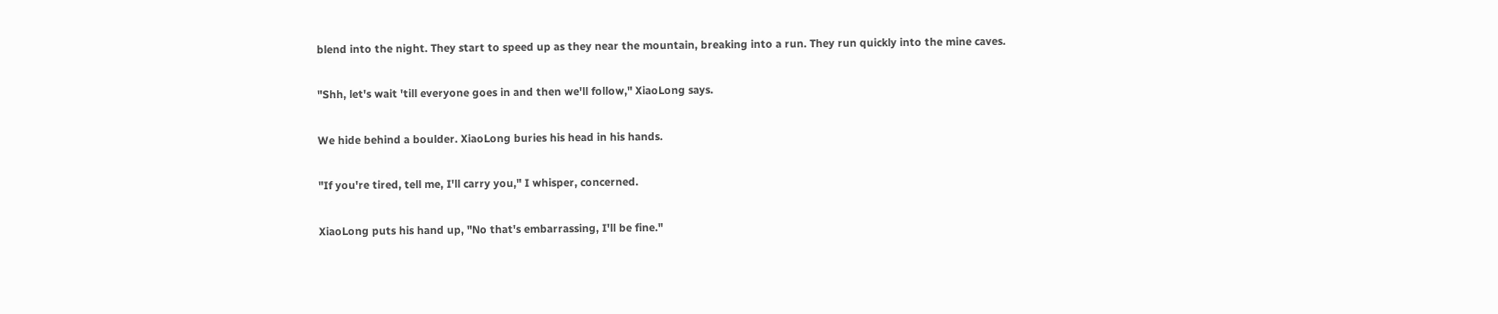blend into the night. They start to speed up as they near the mountain, breaking into a run. They run quickly into the mine caves.

"Shh, let's wait 'till everyone goes in and then we'll follow," XiaoLong says.

We hide behind a boulder. XiaoLong buries his head in his hands.

"If you're tired, tell me, I'll carry you," I whisper, concerned.

XiaoLong puts his hand up, "No that's embarrassing, I'll be fine."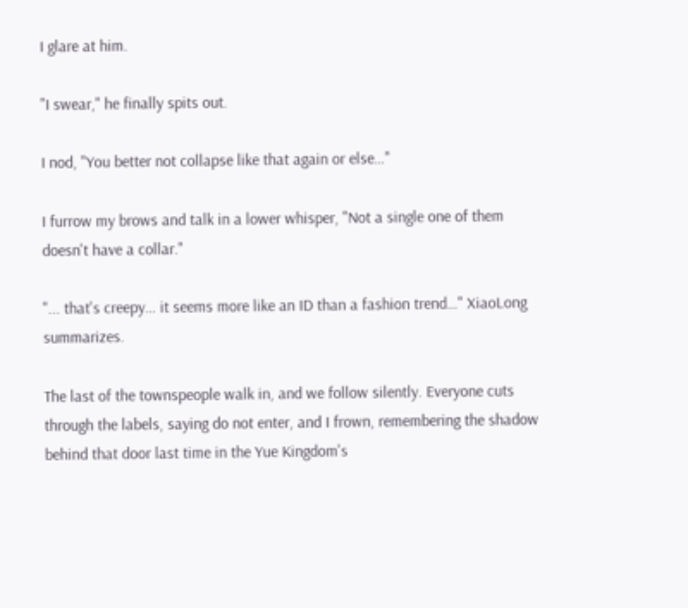I glare at him.

"I swear," he finally spits out.

I nod, "You better not collapse like that again or else…"

I furrow my brows and talk in a lower whisper, "Not a single one of them doesn't have a collar."

"... that's creepy… it seems more like an ID than a fashion trend…" XiaoLong summarizes.

The last of the townspeople walk in, and we follow silently. Everyone cuts through the labels, saying do not enter, and I frown, remembering the shadow behind that door last time in the Yue Kingdom's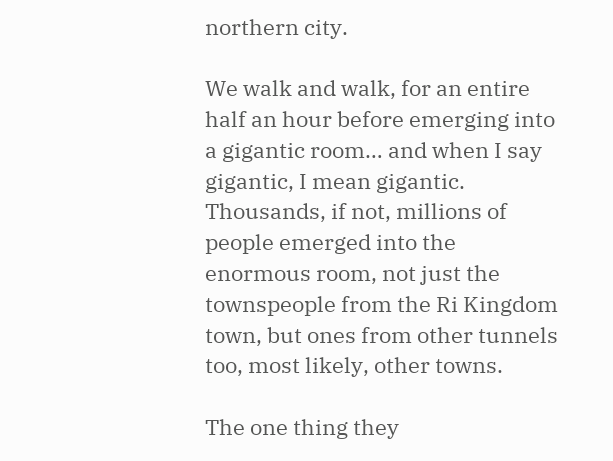northern city.

We walk and walk, for an entire half an hour before emerging into a gigantic room… and when I say gigantic, I mean gigantic. Thousands, if not, millions of people emerged into the enormous room, not just the townspeople from the Ri Kingdom town, but ones from other tunnels too, most likely, other towns.

The one thing they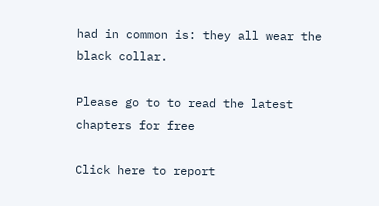had in common is: they all wear the black collar.

Please go to to read the latest chapters for free

Click here to report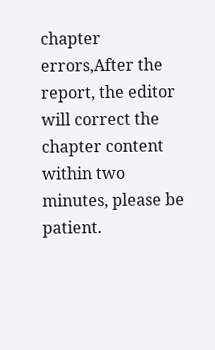chapter errors,After the report, the editor will correct the chapter content within two minutes, please be patient.